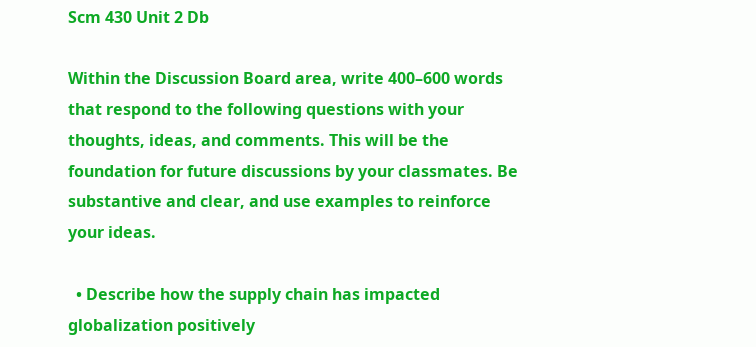Scm 430 Unit 2 Db

Within the Discussion Board area, write 400–600 words that respond to the following questions with your thoughts, ideas, and comments. This will be the foundation for future discussions by your classmates. Be substantive and clear, and use examples to reinforce your ideas.

  • Describe how the supply chain has impacted globalization positively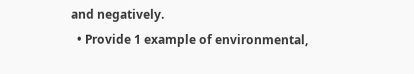and negatively.
  • Provide 1 example of environmental,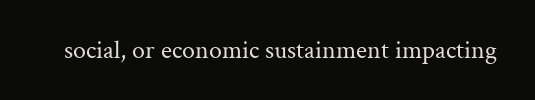social, or economic sustainment impacting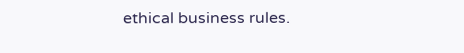ethical business rules.